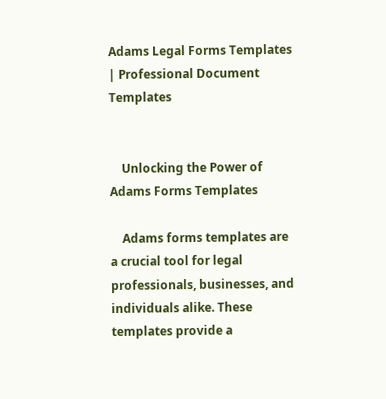Adams Legal Forms Templates | Professional Document Templates


    Unlocking the Power of Adams Forms Templates

    Adams forms templates are a crucial tool for legal professionals, businesses, and individuals alike. These templates provide a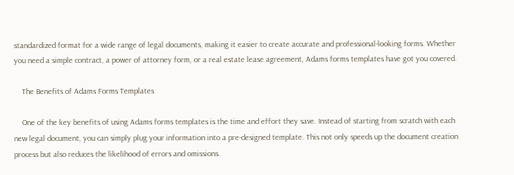standardized format for a wide range of legal documents, making it easier to create accurate and professional-looking forms. Whether you need a simple contract, a power of attorney form, or a real estate lease agreement, Adams forms templates have got you covered.

    The Benefits of Adams Forms Templates

    One of the key benefits of using Adams forms templates is the time and effort they save. Instead of starting from scratch with each new legal document, you can simply plug your information into a pre-designed template. This not only speeds up the document creation process but also reduces the likelihood of errors and omissions.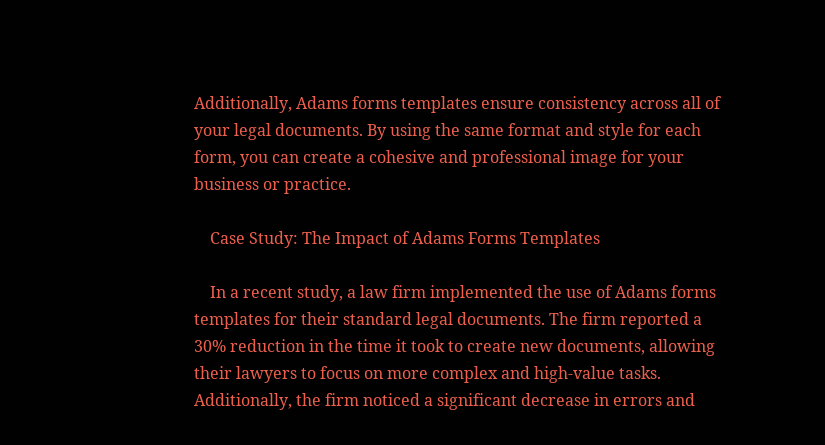Additionally, Adams forms templates ensure consistency across all of your legal documents. By using the same format and style for each form, you can create a cohesive and professional image for your business or practice.

    Case Study: The Impact of Adams Forms Templates

    In a recent study, a law firm implemented the use of Adams forms templates for their standard legal documents. The firm reported a 30% reduction in the time it took to create new documents, allowing their lawyers to focus on more complex and high-value tasks. Additionally, the firm noticed a significant decrease in errors and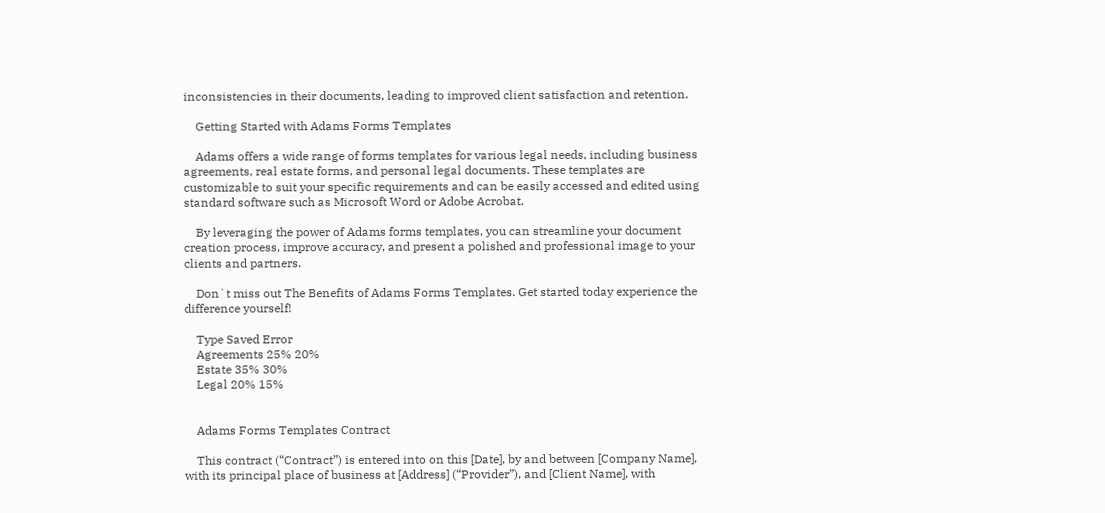inconsistencies in their documents, leading to improved client satisfaction and retention.

    Getting Started with Adams Forms Templates

    Adams offers a wide range of forms templates for various legal needs, including business agreements, real estate forms, and personal legal documents. These templates are customizable to suit your specific requirements and can be easily accessed and edited using standard software such as Microsoft Word or Adobe Acrobat.

    By leveraging the power of Adams forms templates, you can streamline your document creation process, improve accuracy, and present a polished and professional image to your clients and partners.

    Don`t miss out The Benefits of Adams Forms Templates. Get started today experience the difference yourself!

    Type Saved Error
    Agreements 25% 20%
    Estate 35% 30%
    Legal 20% 15%


    Adams Forms Templates Contract

    This contract (“Contract”) is entered into on this [Date], by and between [Company Name], with its principal place of business at [Address] (“Provider”), and [Client Name], with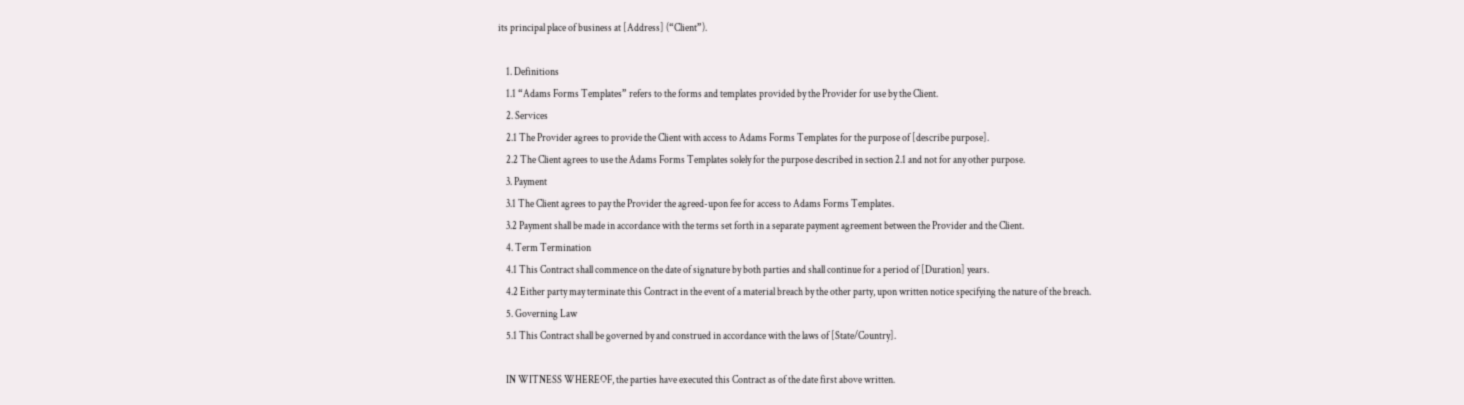its principal place of business at [Address] (“Client”).

    1. Definitions
    1.1 “Adams Forms Templates” refers to the forms and templates provided by the Provider for use by the Client.
    2. Services
    2.1 The Provider agrees to provide the Client with access to Adams Forms Templates for the purpose of [describe purpose].
    2.2 The Client agrees to use the Adams Forms Templates solely for the purpose described in section 2.1 and not for any other purpose.
    3. Payment
    3.1 The Client agrees to pay the Provider the agreed-upon fee for access to Adams Forms Templates.
    3.2 Payment shall be made in accordance with the terms set forth in a separate payment agreement between the Provider and the Client.
    4. Term Termination
    4.1 This Contract shall commence on the date of signature by both parties and shall continue for a period of [Duration] years.
    4.2 Either party may terminate this Contract in the event of a material breach by the other party, upon written notice specifying the nature of the breach.
    5. Governing Law
    5.1 This Contract shall be governed by and construed in accordance with the laws of [State/Country].

    IN WITNESS WHEREOF, the parties have executed this Contract as of the date first above written.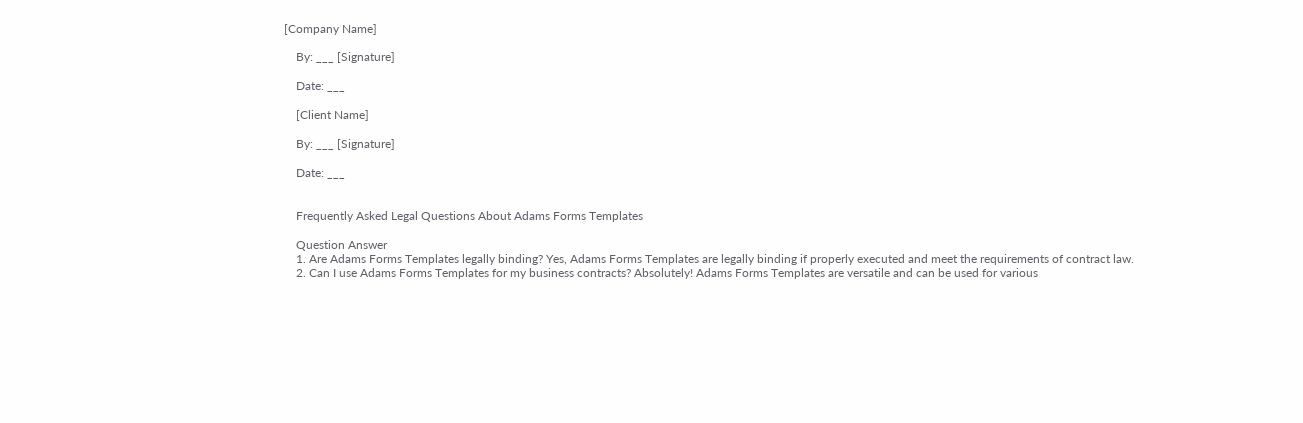[Company Name]

    By: ___ [Signature]

    Date: ___

    [Client Name]

    By: ___ [Signature]

    Date: ___


    Frequently Asked Legal Questions About Adams Forms Templates

    Question Answer
    1. Are Adams Forms Templates legally binding? Yes, Adams Forms Templates are legally binding if properly executed and meet the requirements of contract law.
    2. Can I use Adams Forms Templates for my business contracts? Absolutely! Adams Forms Templates are versatile and can be used for various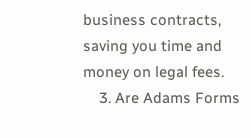business contracts, saving you time and money on legal fees.
    3. Are Adams Forms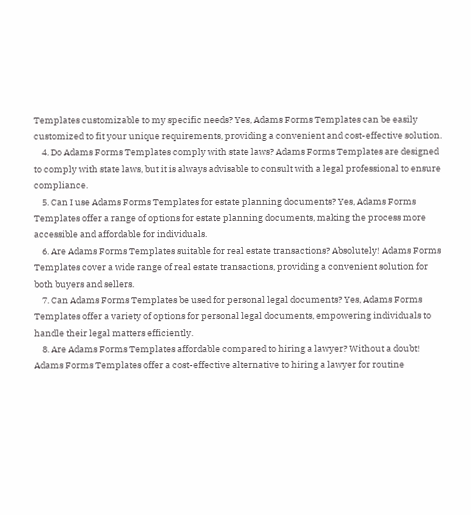Templates customizable to my specific needs? Yes, Adams Forms Templates can be easily customized to fit your unique requirements, providing a convenient and cost-effective solution.
    4. Do Adams Forms Templates comply with state laws? Adams Forms Templates are designed to comply with state laws, but it is always advisable to consult with a legal professional to ensure compliance.
    5. Can I use Adams Forms Templates for estate planning documents? Yes, Adams Forms Templates offer a range of options for estate planning documents, making the process more accessible and affordable for individuals.
    6. Are Adams Forms Templates suitable for real estate transactions? Absolutely! Adams Forms Templates cover a wide range of real estate transactions, providing a convenient solution for both buyers and sellers.
    7. Can Adams Forms Templates be used for personal legal documents? Yes, Adams Forms Templates offer a variety of options for personal legal documents, empowering individuals to handle their legal matters efficiently.
    8. Are Adams Forms Templates affordable compared to hiring a lawyer? Without a doubt! Adams Forms Templates offer a cost-effective alternative to hiring a lawyer for routine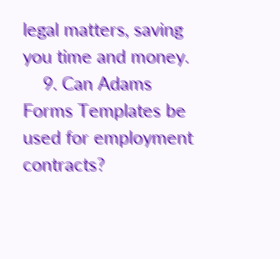legal matters, saving you time and money.
    9. Can Adams Forms Templates be used for employment contracts?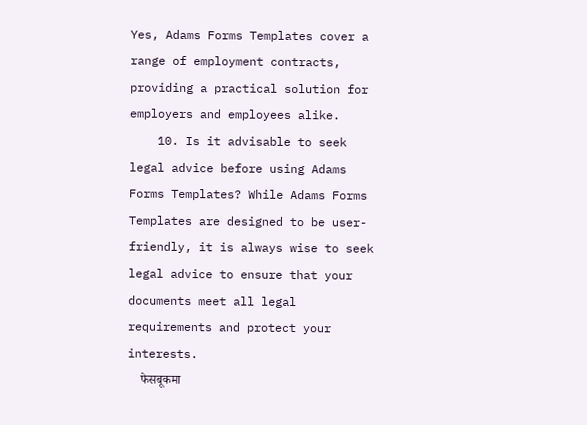Yes, Adams Forms Templates cover a range of employment contracts, providing a practical solution for employers and employees alike.
    10. Is it advisable to seek legal advice before using Adams Forms Templates? While Adams Forms Templates are designed to be user-friendly, it is always wise to seek legal advice to ensure that your documents meet all legal requirements and protect your interests.
    फेसबूकमा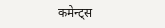कमेन्ट्स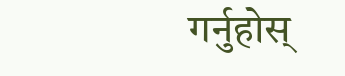गर्नुहोस्